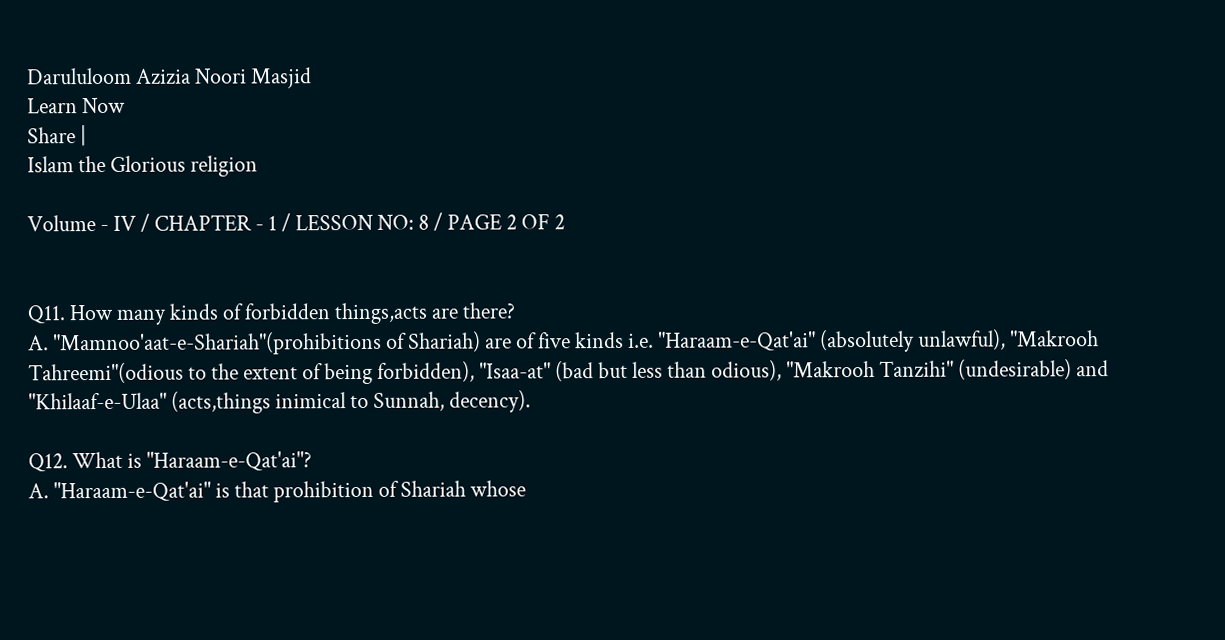Darululoom Azizia Noori Masjid
Learn Now
Share |
Islam the Glorious religion

Volume - IV / CHAPTER - 1 / LESSON NO: 8 / PAGE 2 OF 2


Q11. How many kinds of forbidden things,acts are there?
A. "Mamnoo'aat-e-Shariah"(prohibitions of Shariah) are of five kinds i.e. "Haraam-e-Qat'ai" (absolutely unlawful), "Makrooh Tahreemi"(odious to the extent of being forbidden), "Isaa-at" (bad but less than odious), "Makrooh Tanzihi" (undesirable) and "Khilaaf-e-Ulaa" (acts,things inimical to Sunnah, decency).

Q12. What is "Haraam-e-Qat'ai"?
A. "Haraam-e-Qat'ai" is that prohibition of Shariah whose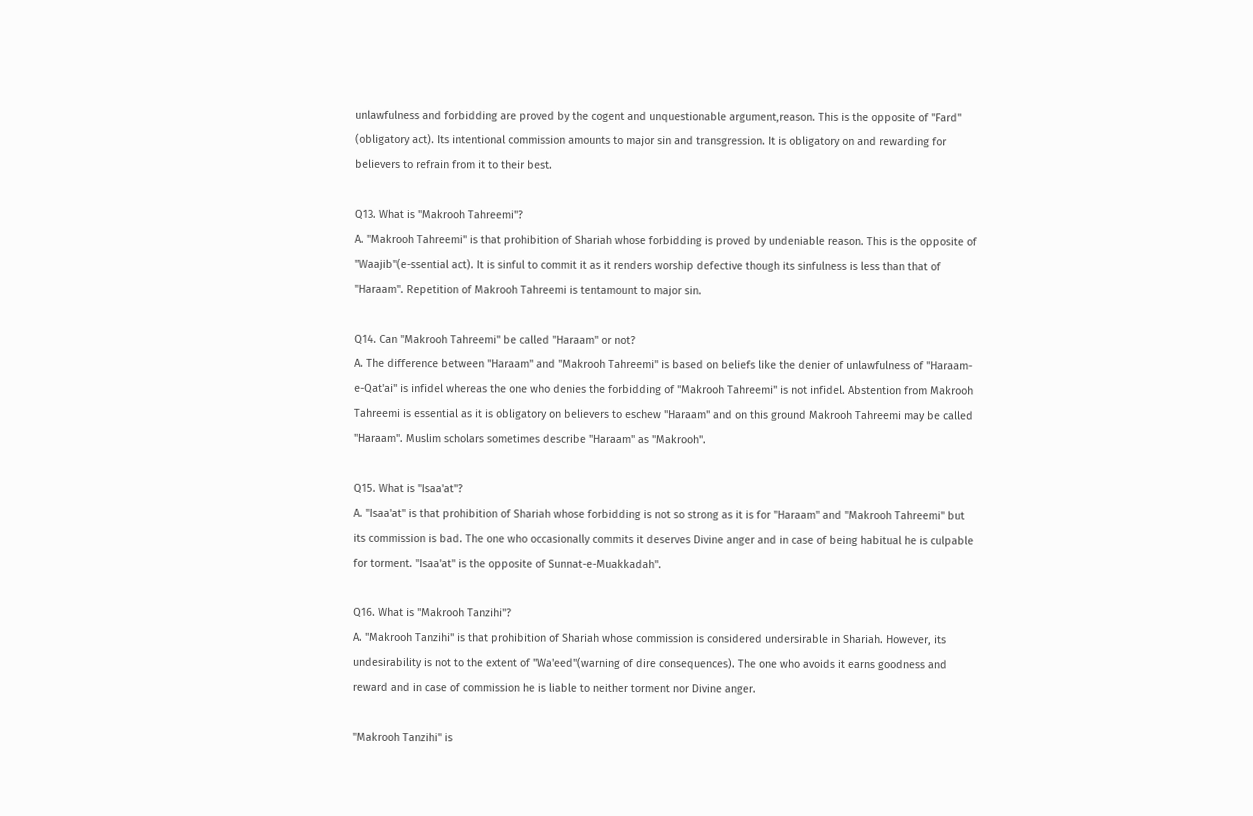unlawfulness and forbidding are proved by the cogent and unquestionable argument,reason. This is the opposite of "Fard" (obligatory act). Its intentional commission amounts to major sin and transgression. It is obligatory on and rewarding for believers to refrain from it to their best.

Q13. What is "Makrooh Tahreemi"?
A. "Makrooh Tahreemi" is that prohibition of Shariah whose forbidding is proved by undeniable reason. This is the opposite of "Waajib"(e-ssential act). It is sinful to commit it as it renders worship defective though its sinfulness is less than that of "Haraam". Repetition of Makrooh Tahreemi is tentamount to major sin.

Q14. Can "Makrooh Tahreemi" be called "Haraam" or not?
A. The difference between "Haraam" and "Makrooh Tahreemi" is based on beliefs like the denier of unlawfulness of "Haraam-e-Qat'ai" is infidel whereas the one who denies the forbidding of "Makrooh Tahreemi" is not infidel. Abstention from Makrooh Tahreemi is essential as it is obligatory on believers to eschew "Haraam" and on this ground Makrooh Tahreemi may be called "Haraam". Muslim scholars sometimes describe "Haraam" as "Makrooh".

Q15. What is "Isaa'at"?
A. "Isaa'at" is that prohibition of Shariah whose forbidding is not so strong as it is for "Haraam" and "Makrooh Tahreemi" but its commission is bad. The one who occasionally commits it deserves Divine anger and in case of being habitual he is culpable for torment. "Isaa'at" is the opposite of Sunnat-e-Muakkadah".

Q16. What is "Makrooh Tanzihi"?
A. "Makrooh Tanzihi" is that prohibition of Shariah whose commission is considered undersirable in Shariah. However, its undesirability is not to the extent of "Wa'eed"(warning of dire consequences). The one who avoids it earns goodness and reward and in case of commission he is liable to neither torment nor Divine anger.

"Makrooh Tanzihi" is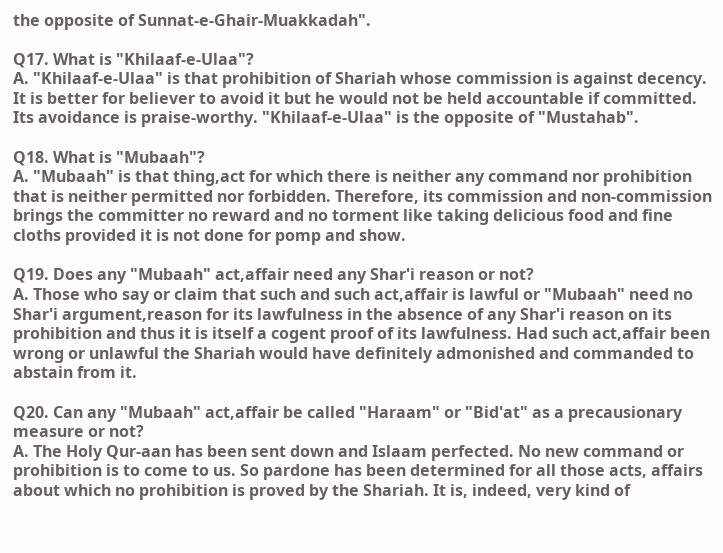the opposite of Sunnat-e-Ghair-Muakkadah".

Q17. What is "Khilaaf-e-Ulaa"?
A. "Khilaaf-e-Ulaa" is that prohibition of Shariah whose commission is against decency. It is better for believer to avoid it but he would not be held accountable if committed. Its avoidance is praise-worthy. "Khilaaf-e-Ulaa" is the opposite of "Mustahab".

Q18. What is "Mubaah"?
A. "Mubaah" is that thing,act for which there is neither any command nor prohibition that is neither permitted nor forbidden. Therefore, its commission and non-commission brings the committer no reward and no torment like taking delicious food and fine cloths provided it is not done for pomp and show.

Q19. Does any "Mubaah" act,affair need any Shar'i reason or not?
A. Those who say or claim that such and such act,affair is lawful or "Mubaah" need no Shar'i argument,reason for its lawfulness in the absence of any Shar'i reason on its prohibition and thus it is itself a cogent proof of its lawfulness. Had such act,affair been wrong or unlawful the Shariah would have definitely admonished and commanded to abstain from it.

Q20. Can any "Mubaah" act,affair be called "Haraam" or "Bid'at" as a precausionary measure or not?
A. The Holy Qur-aan has been sent down and Islaam perfected. No new command or prohibition is to come to us. So pardone has been determined for all those acts, affairs about which no prohibition is proved by the Shariah. It is, indeed, very kind of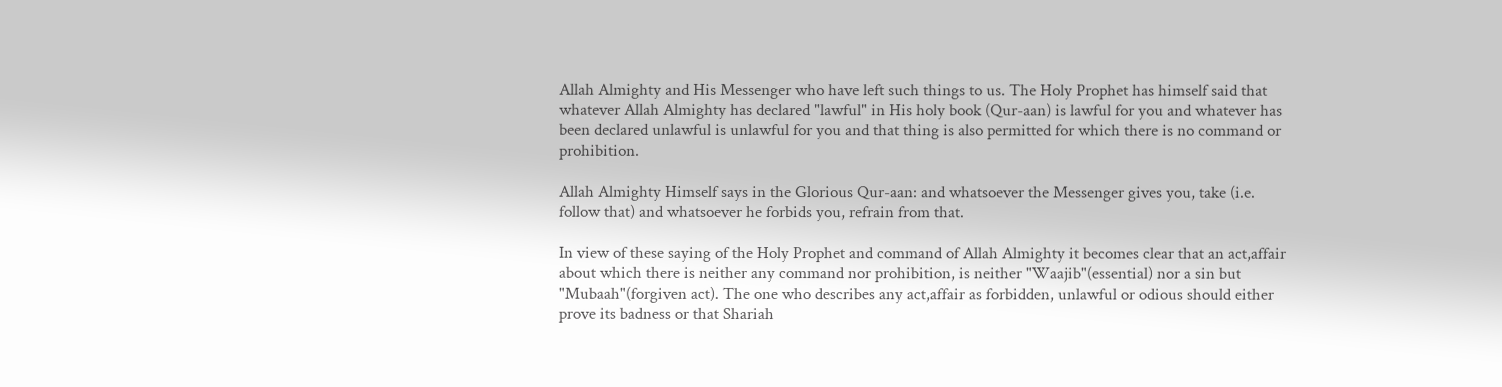Allah Almighty and His Messenger who have left such things to us. The Holy Prophet has himself said that whatever Allah Almighty has declared "lawful" in His holy book (Qur-aan) is lawful for you and whatever has been declared unlawful is unlawful for you and that thing is also permitted for which there is no command or prohibition.

Allah Almighty Himself says in the Glorious Qur-aan: and whatsoever the Messenger gives you, take (i.e. follow that) and whatsoever he forbids you, refrain from that.

In view of these saying of the Holy Prophet and command of Allah Almighty it becomes clear that an act,affair about which there is neither any command nor prohibition, is neither "Waajib"(essential) nor a sin but "Mubaah"(forgiven act). The one who describes any act,affair as forbidden, unlawful or odious should either prove its badness or that Shariah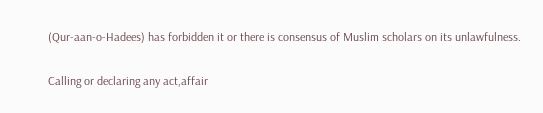(Qur-aan-o-Hadees) has forbidden it or there is consensus of Muslim scholars on its unlawfulness.

Calling or declaring any act,affair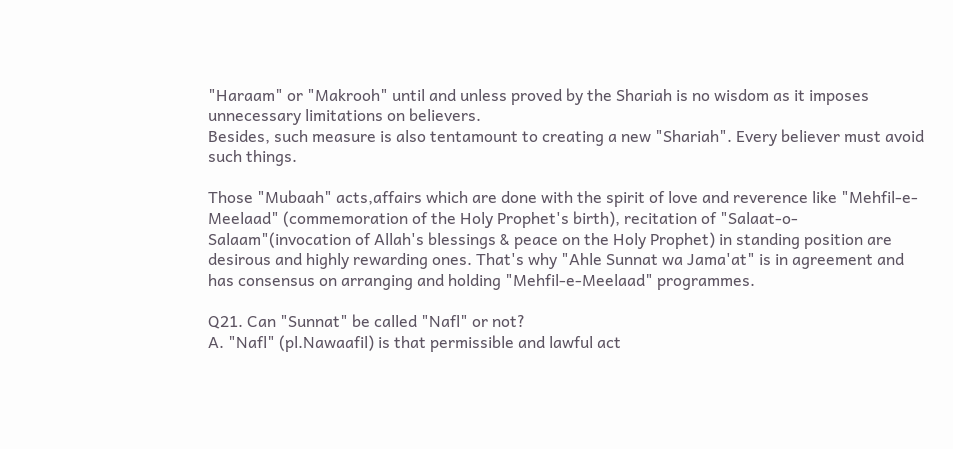"Haraam" or "Makrooh" until and unless proved by the Shariah is no wisdom as it imposes unnecessary limitations on believers.
Besides, such measure is also tentamount to creating a new "Shariah". Every believer must avoid such things.

Those "Mubaah" acts,affairs which are done with the spirit of love and reverence like "Mehfil-e-Meelaad" (commemoration of the Holy Prophet's birth), recitation of "Salaat-o-Salaam"(invocation of Allah's blessings & peace on the Holy Prophet) in standing position are desirous and highly rewarding ones. That's why "Ahle Sunnat wa Jama'at" is in agreement and has consensus on arranging and holding "Mehfil-e-Meelaad" programmes.

Q21. Can "Sunnat" be called "Nafl" or not?
A. "Nafl" (pl.Nawaafil) is that permissible and lawful act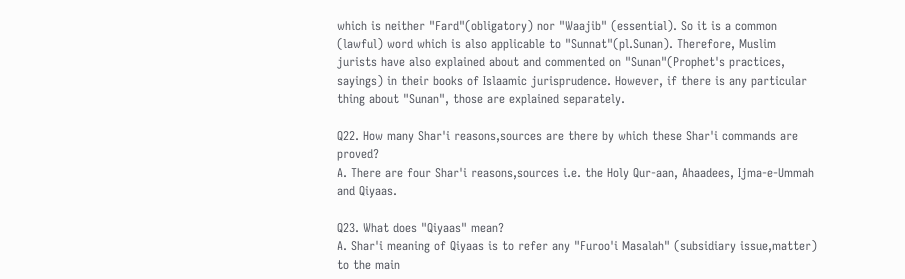which is neither "Fard"(obligatory) nor "Waajib" (essential). So it is a common (lawful) word which is also applicable to "Sunnat"(pl.Sunan). Therefore, Muslim jurists have also explained about and commented on "Sunan"(Prophet's practices, sayings) in their books of Islaamic jurisprudence. However, if there is any particular thing about "Sunan", those are explained separately.

Q22. How many Shar'i reasons,sources are there by which these Shar'i commands are proved?
A. There are four Shar'i reasons,sources i.e. the Holy Qur-aan, Ahaadees, Ijma-e-Ummah and Qiyaas.

Q23. What does "Qiyaas" mean?
A. Shar'i meaning of Qiyaas is to refer any "Furoo'i Masalah" (subsidiary issue,matter) to the main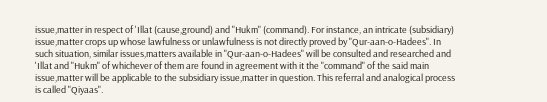issue,matter in respect of 'Illat (cause,ground) and "Hukm" (command). For instance, an intricate (subsidiary) issue,matter crops up whose lawfulness or unlawfulness is not directly proved by "Qur-aan-o-Hadees". In such situation, similar issues,matters available in "Qur-aan-o-Hadees" will be consulted and researched and 'Illat and "Hukm" of whichever of them are found in agreement with it the "command" of the said main issue,matter will be applicable to the subsidiary issue,matter in question. This referral and analogical process is called "Qiyaas".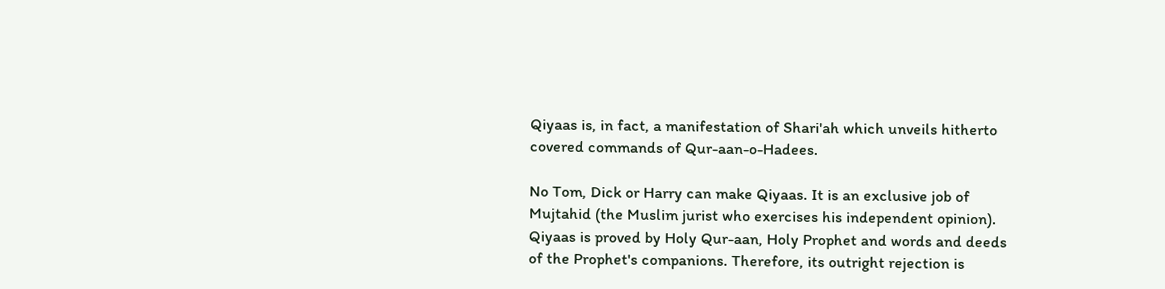Qiyaas is, in fact, a manifestation of Shari'ah which unveils hitherto covered commands of Qur-aan-o-Hadees.

No Tom, Dick or Harry can make Qiyaas. It is an exclusive job of Mujtahid (the Muslim jurist who exercises his independent opinion). Qiyaas is proved by Holy Qur-aan, Holy Prophet and words and deeds of the Prophet's companions. Therefore, its outright rejection is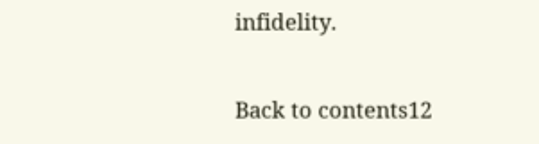infidelity.

Back to contents12